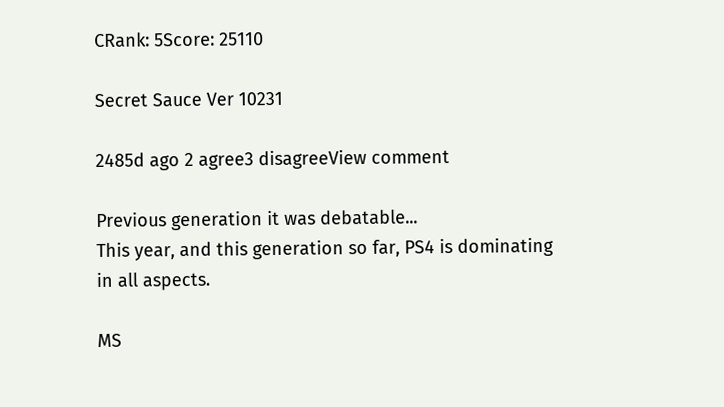CRank: 5Score: 25110

Secret Sauce Ver 10231

2485d ago 2 agree3 disagreeView comment

Previous generation it was debatable...
This year, and this generation so far, PS4 is dominating in all aspects.

MS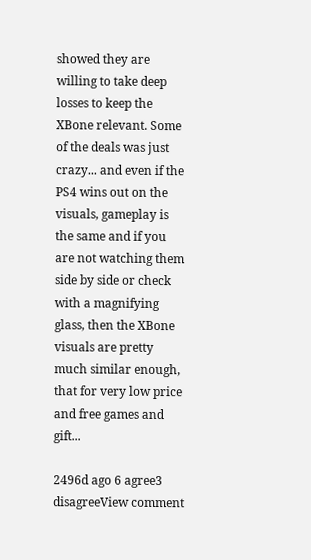showed they are willing to take deep losses to keep the XBone relevant. Some of the deals was just crazy... and even if the PS4 wins out on the visuals, gameplay is the same and if you are not watching them side by side or check with a magnifying glass, then the XBone visuals are pretty much similar enough, that for very low price and free games and gift...

2496d ago 6 agree3 disagreeView comment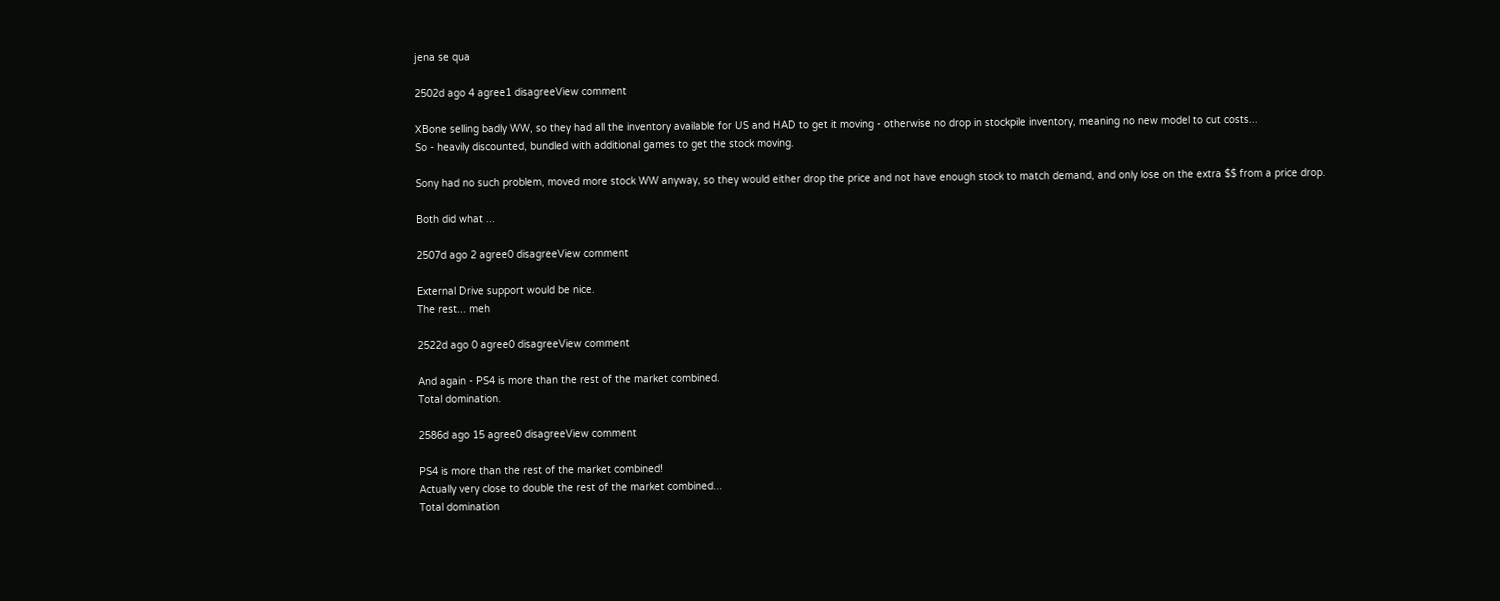jena se qua

2502d ago 4 agree1 disagreeView comment

XBone selling badly WW, so they had all the inventory available for US and HAD to get it moving - otherwise no drop in stockpile inventory, meaning no new model to cut costs...
So - heavily discounted, bundled with additional games to get the stock moving.

Sony had no such problem, moved more stock WW anyway, so they would either drop the price and not have enough stock to match demand, and only lose on the extra $$ from a price drop.

Both did what ...

2507d ago 2 agree0 disagreeView comment

External Drive support would be nice.
The rest... meh

2522d ago 0 agree0 disagreeView comment

And again - PS4 is more than the rest of the market combined.
Total domination.

2586d ago 15 agree0 disagreeView comment

PS4 is more than the rest of the market combined!
Actually very close to double the rest of the market combined...
Total domination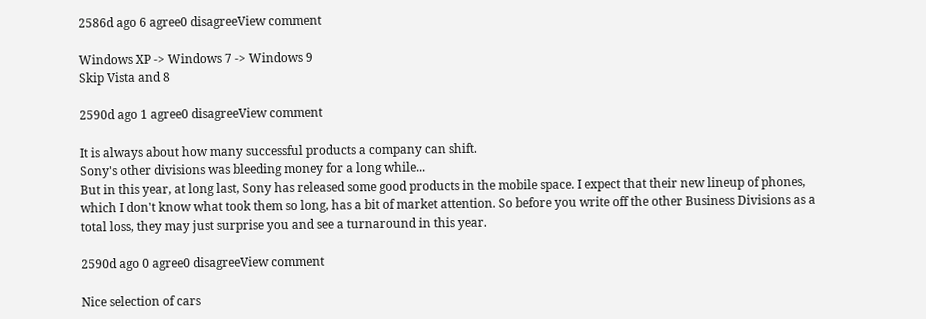2586d ago 6 agree0 disagreeView comment

Windows XP -> Windows 7 -> Windows 9
Skip Vista and 8

2590d ago 1 agree0 disagreeView comment

It is always about how many successful products a company can shift.
Sony's other divisions was bleeding money for a long while...
But in this year, at long last, Sony has released some good products in the mobile space. I expect that their new lineup of phones, which I don't know what took them so long, has a bit of market attention. So before you write off the other Business Divisions as a total loss, they may just surprise you and see a turnaround in this year.

2590d ago 0 agree0 disagreeView comment

Nice selection of cars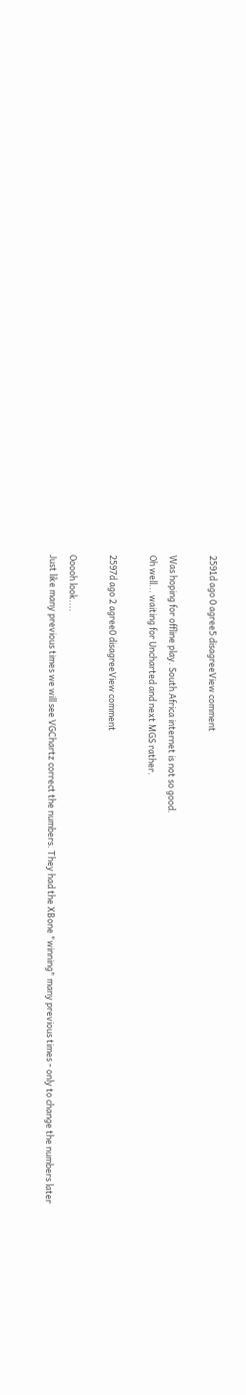2591d ago 0 agree5 disagreeView comment

Was hoping for offline play. South Africa internet is not so good.
Oh well... waiting for Uncharted and next MGS rather.

2597d ago 2 agree0 disagreeView comment

Ooooh look....
Just like many previous times we will see VGChartz correct the numbers. They had the XBone "winning" many previous times - only to change the numbers later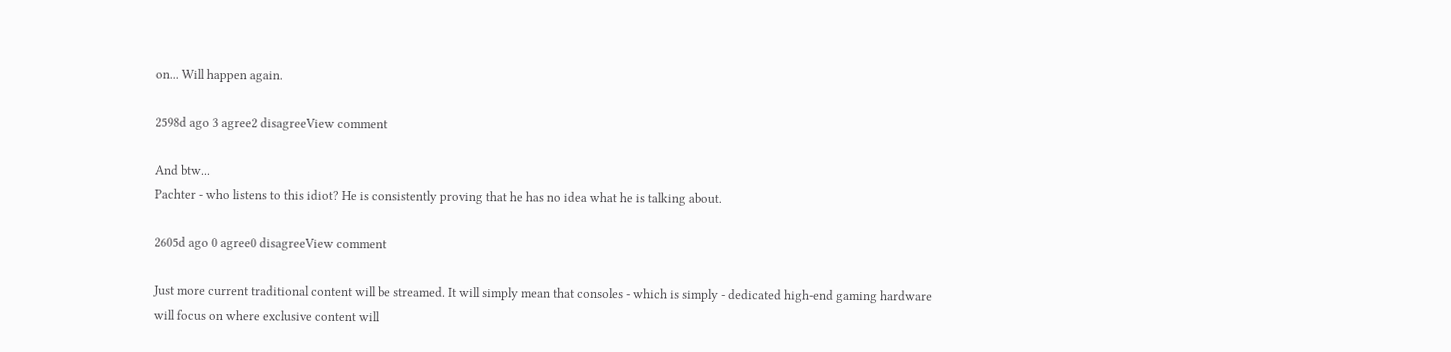on... Will happen again.

2598d ago 3 agree2 disagreeView comment

And btw...
Pachter - who listens to this idiot? He is consistently proving that he has no idea what he is talking about.

2605d ago 0 agree0 disagreeView comment

Just more current traditional content will be streamed. It will simply mean that consoles - which is simply - dedicated high-end gaming hardware will focus on where exclusive content will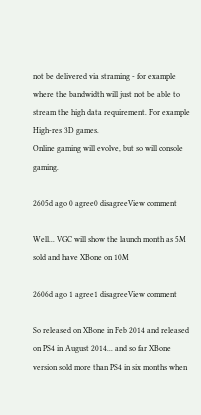not be delivered via straming - for example where the bandwidth will just not be able to stream the high data requirement. For example High-res 3D games.
Online gaming will evolve, but so will console gaming.

2605d ago 0 agree0 disagreeView comment

Well... VGC will show the launch month as 5M sold and have XBone on 10M

2606d ago 1 agree1 disagreeView comment

So released on XBone in Feb 2014 and released on PS4 in August 2014... and so far XBone version sold more than PS4 in six months when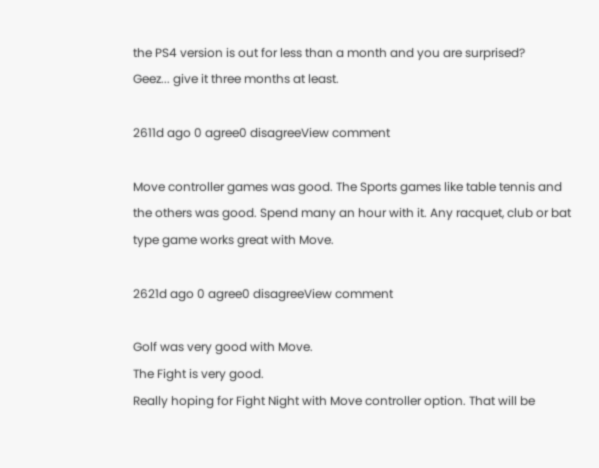the PS4 version is out for less than a month and you are surprised?
Geez... give it three months at least.

2611d ago 0 agree0 disagreeView comment

Move controller games was good. The Sports games like table tennis and the others was good. Spend many an hour with it. Any racquet, club or bat type game works great with Move.

2621d ago 0 agree0 disagreeView comment

Golf was very good with Move.
The Fight is very good.
Really hoping for Fight Night with Move controller option. That will be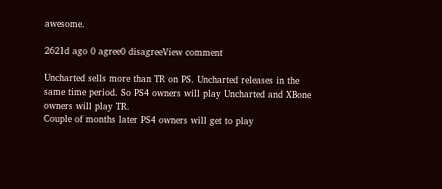awesome.

2621d ago 0 agree0 disagreeView comment

Uncharted sells more than TR on PS. Uncharted releases in the same time period. So PS4 owners will play Uncharted and XBone owners will play TR.
Couple of months later PS4 owners will get to play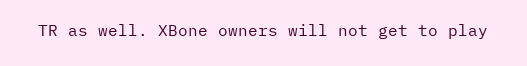TR as well. XBone owners will not get to play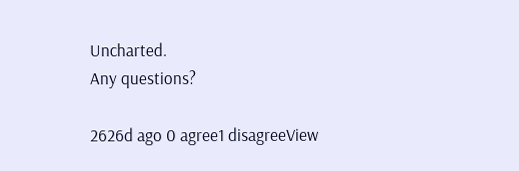Uncharted.
Any questions?

2626d ago 0 agree1 disagreeView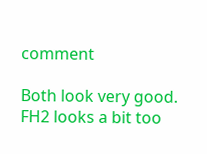comment

Both look very good.
FH2 looks a bit too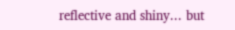reflective and shiny... but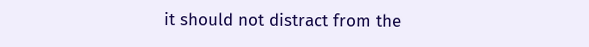it should not distract from the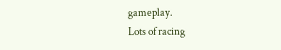gameplay.
Lots of racing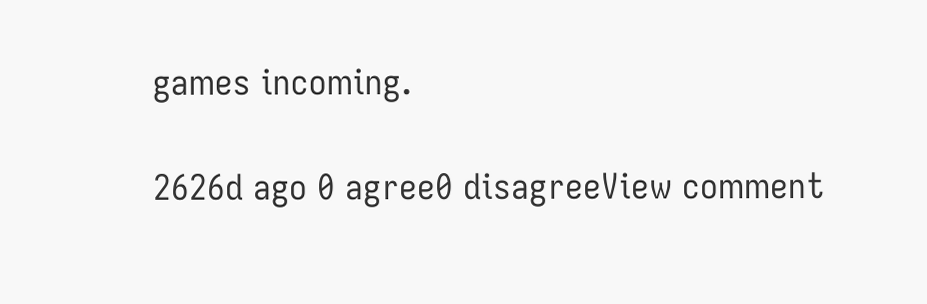games incoming.

2626d ago 0 agree0 disagreeView comment